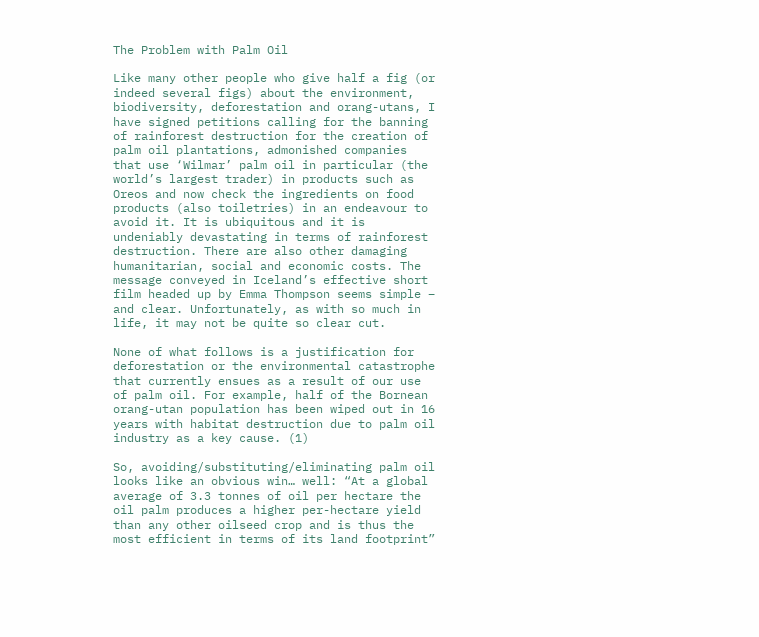The Problem with Palm Oil

Like many other people who give half a fig (or indeed several figs) about the environment, biodiversity, deforestation and orang-utans, I have signed petitions calling for the banning of rainforest destruction for the creation of palm oil plantations, admonished companies that use ‘Wilmar’ palm oil in particular (the world’s largest trader) in products such as Oreos and now check the ingredients on food products (also toiletries) in an endeavour to avoid it. It is ubiquitous and it is undeniably devastating in terms of rainforest destruction. There are also other damaging humanitarian, social and economic costs. The message conveyed in Iceland’s effective short film headed up by Emma Thompson seems simple – and clear. Unfortunately, as with so much in life, it may not be quite so clear cut.

None of what follows is a justification for deforestation or the environmental catastrophe that currently ensues as a result of our use of palm oil. For example, half of the Bornean orang-utan population has been wiped out in 16 years with habitat destruction due to palm oil industry as a key cause. (1)

So, avoiding/substituting/eliminating palm oil looks like an obvious win… well: “At a global average of 3.3 tonnes of oil per hectare the oil palm produces a higher per-hectare yield than any other oilseed crop and is thus the most efficient in terms of its land footprint”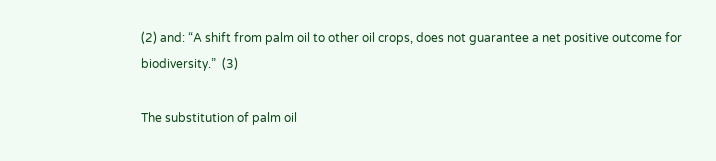(2) and: “A shift from palm oil to other oil crops, does not guarantee a net positive outcome for biodiversity.”  (3)

The substitution of palm oil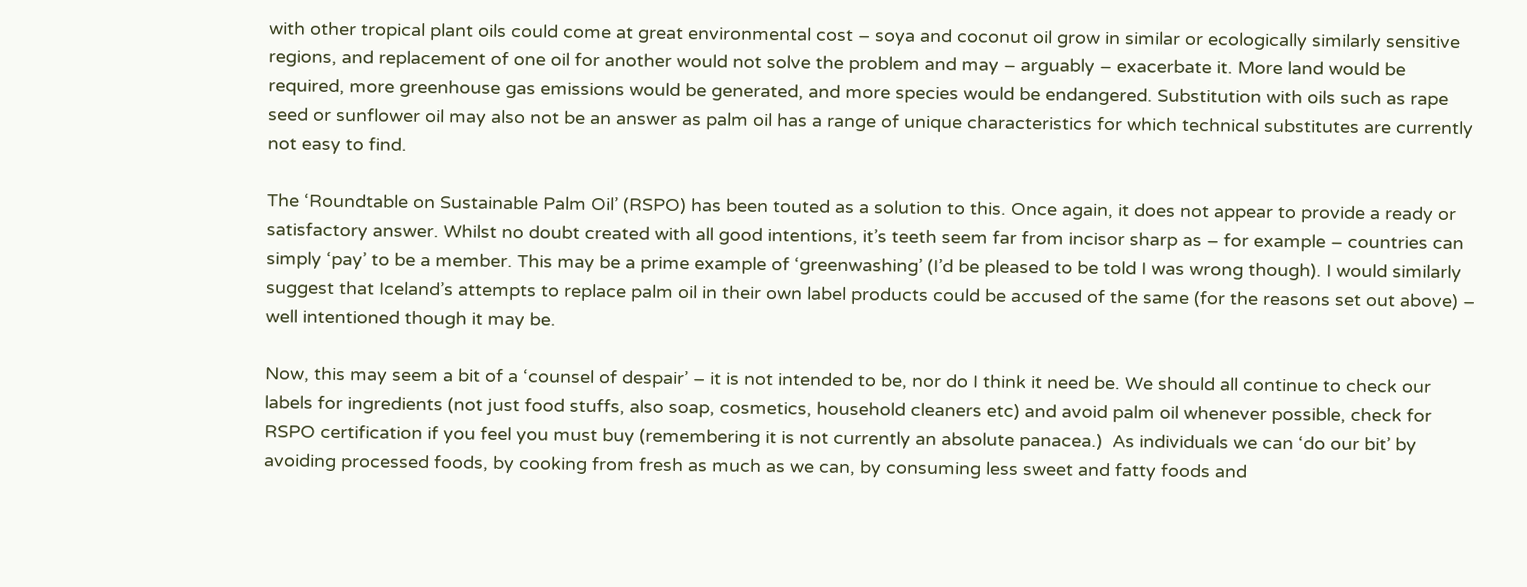with other tropical plant oils could come at great environmental cost – soya and coconut oil grow in similar or ecologically similarly sensitive regions, and replacement of one oil for another would not solve the problem and may – arguably – exacerbate it. More land would be required, more greenhouse gas emissions would be generated, and more species would be endangered. Substitution with oils such as rape seed or sunflower oil may also not be an answer as palm oil has a range of unique characteristics for which technical substitutes are currently not easy to find.

The ‘Roundtable on Sustainable Palm Oil’ (RSPO) has been touted as a solution to this. Once again, it does not appear to provide a ready or satisfactory answer. Whilst no doubt created with all good intentions, it’s teeth seem far from incisor sharp as – for example – countries can simply ‘pay’ to be a member. This may be a prime example of ‘greenwashing’ (I’d be pleased to be told I was wrong though). I would similarly suggest that Iceland’s attempts to replace palm oil in their own label products could be accused of the same (for the reasons set out above) – well intentioned though it may be.

Now, this may seem a bit of a ‘counsel of despair’ – it is not intended to be, nor do I think it need be. We should all continue to check our labels for ingredients (not just food stuffs, also soap, cosmetics, household cleaners etc) and avoid palm oil whenever possible, check for RSPO certification if you feel you must buy (remembering it is not currently an absolute panacea.)  As individuals we can ‘do our bit’ by avoiding processed foods, by cooking from fresh as much as we can, by consuming less sweet and fatty foods and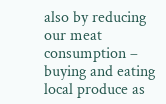also by reducing our meat consumption – buying and eating local produce as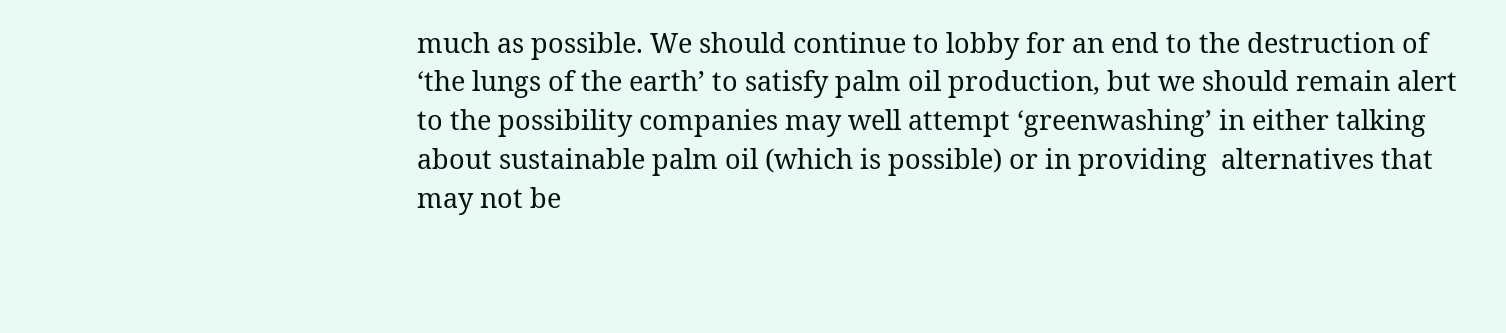much as possible. We should continue to lobby for an end to the destruction of ‘the lungs of the earth’ to satisfy palm oil production, but we should remain alert to the possibility companies may well attempt ‘greenwashing’ in either talking about sustainable palm oil (which is possible) or in providing  alternatives that may not be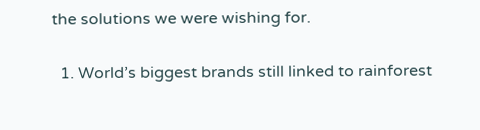the solutions we were wishing for.

  1. World’s biggest brands still linked to rainforest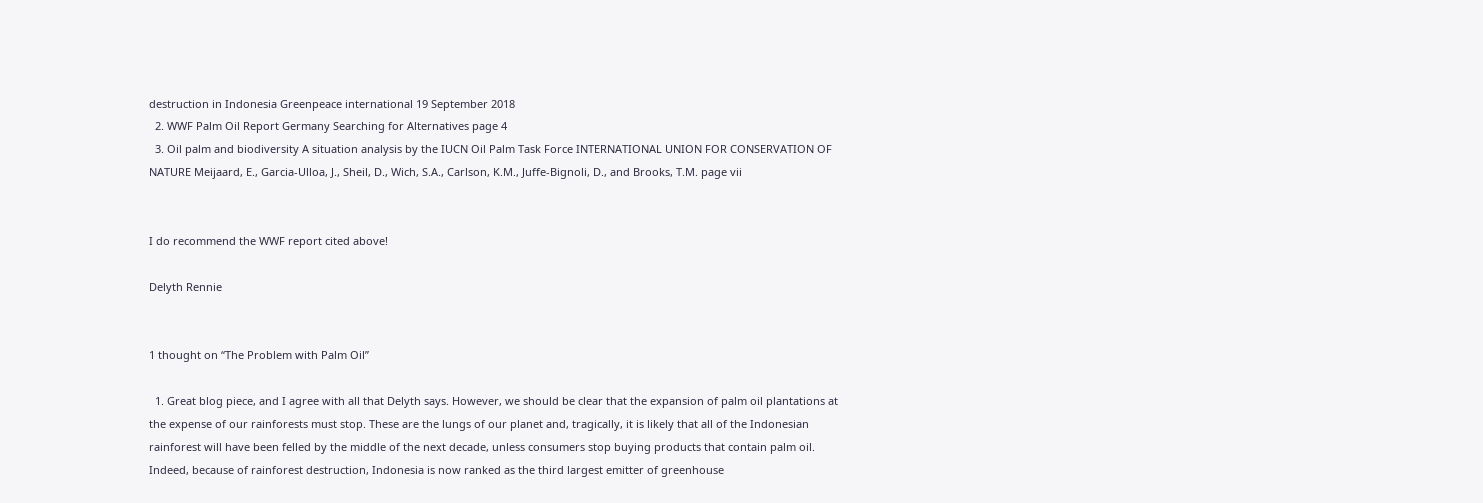destruction in Indonesia Greenpeace international 19 September 2018
  2. WWF Palm Oil Report Germany Searching for Alternatives page 4
  3. Oil palm and biodiversity A situation analysis by the IUCN Oil Palm Task Force INTERNATIONAL UNION FOR CONSERVATION OF NATURE Meijaard, E., Garcia-Ulloa, J., Sheil, D., Wich, S.A., Carlson, K.M., Juffe-Bignoli, D., and Brooks, T.M. page vii


I do recommend the WWF report cited above!

Delyth Rennie


1 thought on “The Problem with Palm Oil”

  1. Great blog piece, and I agree with all that Delyth says. However, we should be clear that the expansion of palm oil plantations at the expense of our rainforests must stop. These are the lungs of our planet and, tragically, it is likely that all of the Indonesian rainforest will have been felled by the middle of the next decade, unless consumers stop buying products that contain palm oil. Indeed, because of rainforest destruction, Indonesia is now ranked as the third largest emitter of greenhouse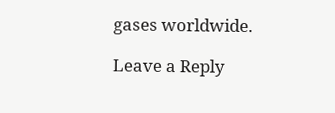gases worldwide.

Leave a Reply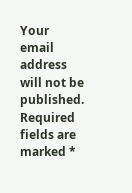Your email address will not be published. Required fields are marked *